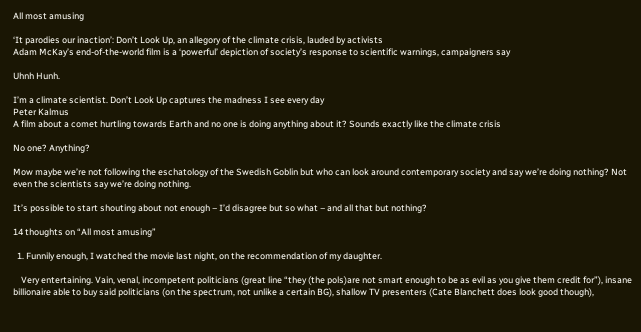All most amusing

‘It parodies our inaction’: Don’t Look Up, an allegory of the climate crisis, lauded by activists
Adam McKay’s end-of-the-world film is a ‘powerful’ depiction of society’s response to scientific warnings, campaigners say

Uhnh Hunh.

I’m a climate scientist. Don’t Look Up captures the madness I see every day
Peter Kalmus
A film about a comet hurtling towards Earth and no one is doing anything about it? Sounds exactly like the climate crisis

No one? Anything?

Mow maybe we’re not following the eschatology of the Swedish Goblin but who can look around contemporary society and say we’re doing nothing? Not even the scientists say we’re doing nothing.

It’s possible to start shouting about not enough – I’d disagree but so what – and all that but nothing?

14 thoughts on “All most amusing”

  1. Funnily enough, I watched the movie last night, on the recommendation of my daughter.

    Very entertaining. Vain, venal, incompetent politicians (great line “they (the pols)are not smart enough to be as evil as you give them credit for”), insane billionaire able to buy said politicians (on the spectrum, not unlike a certain BG), shallow TV presenters (Cate Blanchett does look good though),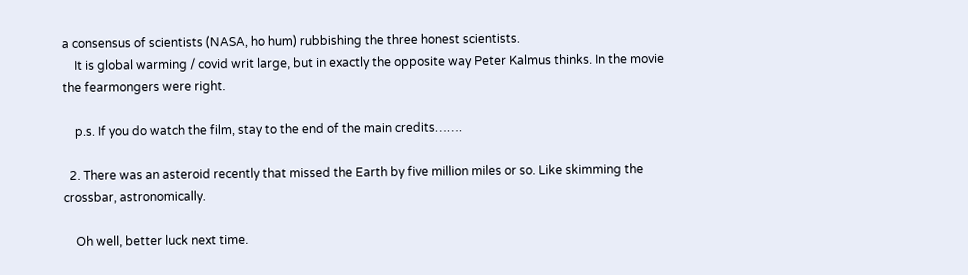a consensus of scientists (NASA, ho hum) rubbishing the three honest scientists.
    It is global warming / covid writ large, but in exactly the opposite way Peter Kalmus thinks. In the movie the fearmongers were right.

    p.s. If you do watch the film, stay to the end of the main credits…….

  2. There was an asteroid recently that missed the Earth by five million miles or so. Like skimming the crossbar, astronomically.

    Oh well, better luck next time.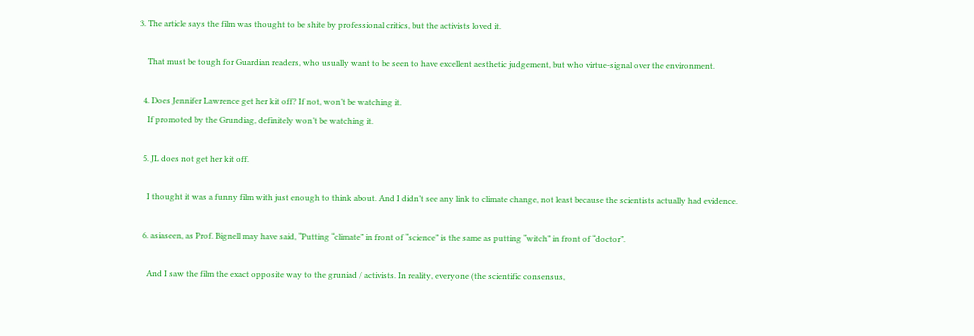3. The article says the film was thought to be shite by professional critics, but the activists loved it.

    That must be tough for Guardian readers, who usually want to be seen to have excellent aesthetic judgement, but who virtue-signal over the environment.

  4. Does Jennifer Lawrence get her kit off? If not, won’t be watching it.
    If promoted by the Grundiag, definitely won’t be watching it.

  5. JL does not get her kit off.

    I thought it was a funny film with just enough to think about. And I didn’t see any link to climate change, not least because the scientists actually had evidence.

  6. asiaseen, as Prof. Bignell may have said, “Putting “climate” in front of “science” is the same as putting “witch” in front of “doctor”.

    And I saw the film the exact opposite way to the gruniad / activists. In reality, everyone (the scientific consensus,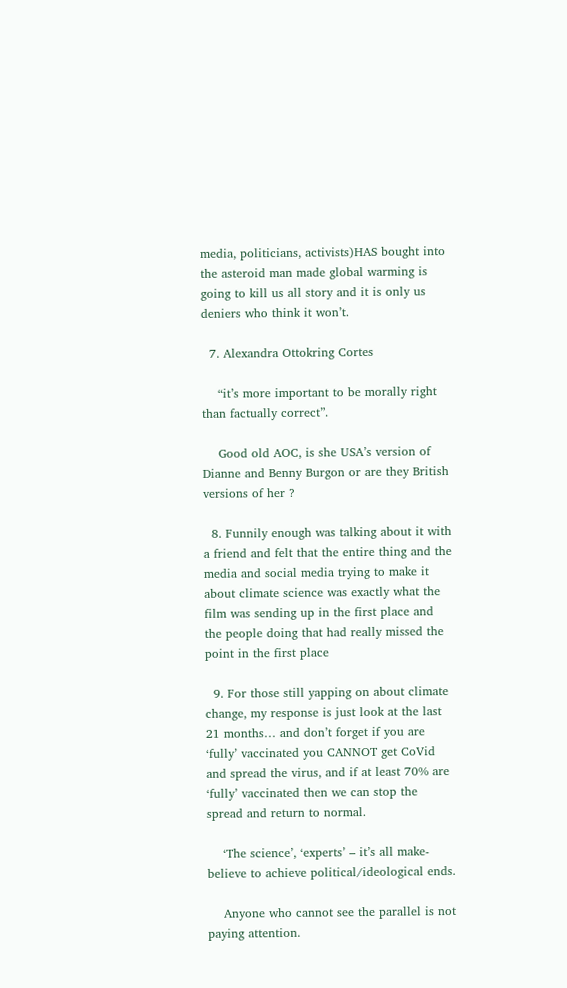media, politicians, activists)HAS bought into the asteroid man made global warming is going to kill us all story and it is only us deniers who think it won’t.

  7. Alexandra Ottokring Cortes

    “it’s more important to be morally right than factually correct”.

    Good old AOC, is she USA’s version of Dianne and Benny Burgon or are they British versions of her ?

  8. Funnily enough was talking about it with a friend and felt that the entire thing and the media and social media trying to make it about climate science was exactly what the film was sending up in the first place and the people doing that had really missed the point in the first place

  9. For those still yapping on about climate change, my response is just look at the last 21 months… and don’t forget if you are ‘fully’ vaccinated you CANNOT get CoVid and spread the virus, and if at least 70% are ‘fully’ vaccinated then we can stop the spread and return to normal.

    ‘The science’, ‘experts’ – it’s all make-believe to achieve political/ideological ends.

    Anyone who cannot see the parallel is not paying attention.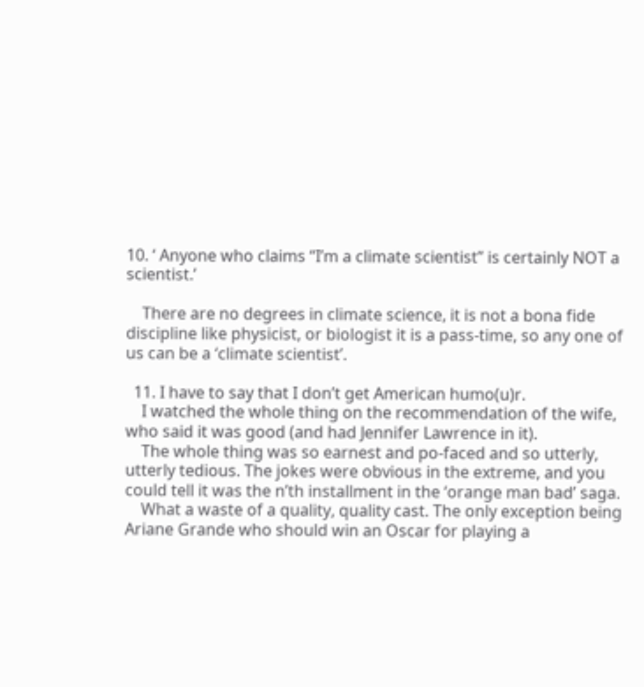10. ‘ Anyone who claims “I’m a climate scientist” is certainly NOT a scientist.’

    There are no degrees in climate science, it is not a bona fide discipline like physicist, or biologist it is a pass-time, so any one of us can be a ‘climate scientist’.

  11. I have to say that I don’t get American humo(u)r.
    I watched the whole thing on the recommendation of the wife, who said it was good (and had Jennifer Lawrence in it).
    The whole thing was so earnest and po-faced and so utterly, utterly tedious. The jokes were obvious in the extreme, and you could tell it was the n’th installment in the ‘orange man bad’ saga.
    What a waste of a quality, quality cast. The only exception being Ariane Grande who should win an Oscar for playing a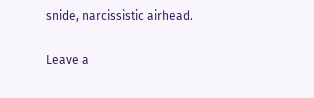snide, narcissistic airhead.

Leave a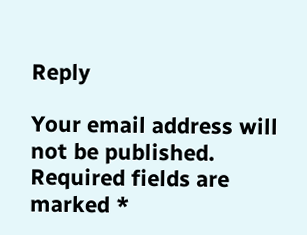Reply

Your email address will not be published. Required fields are marked *